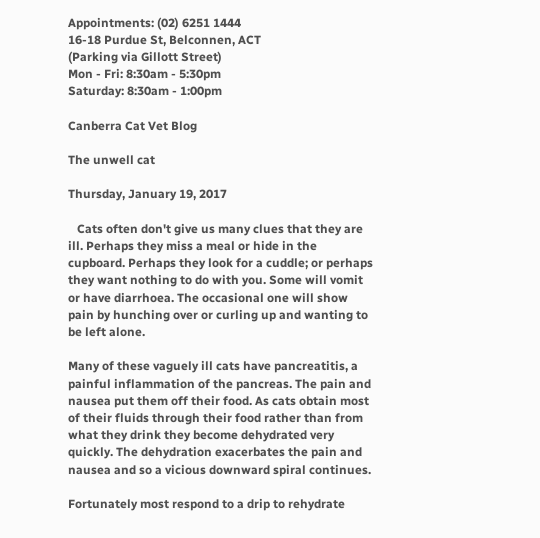Appointments: (02) 6251 1444
16-18 Purdue St, Belconnen, ACT
(Parking via Gillott Street)
Mon - Fri: 8:30am - 5:30pm
Saturday: 8:30am - 1:00pm

Canberra Cat Vet Blog

The unwell cat

Thursday, January 19, 2017

   Cats often don't give us many clues that they are ill. Perhaps they miss a meal or hide in the cupboard. Perhaps they look for a cuddle; or perhaps they want nothing to do with you. Some will vomit or have diarrhoea. The occasional one will show pain by hunching over or curling up and wanting to be left alone.

Many of these vaguely ill cats have pancreatitis, a painful inflammation of the pancreas. The pain and nausea put them off their food. As cats obtain most of their fluids through their food rather than from what they drink they become dehydrated very quickly. The dehydration exacerbates the pain and nausea and so a vicious downward spiral continues.

Fortunately most respond to a drip to rehydrate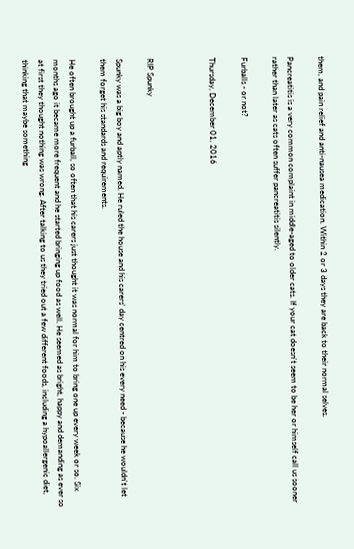them, and pain relief and anti-nausea medication. Within 2 or 3 days they are back to their normal selves.

Pancreatitis is a very common complaint in middle-aged to older cats. If your cat doesn't seem to be her or himself call us sooner rather than later as cats often suffer pancreatitis silently.

Furballs - or not?

Thursday, December 01, 2016



RIP Spunky

Spunky was a big boy and aptly named. He ruled the house and his carers' day centred on his every need - because he wouldn't let them forget his standards and requirements.

He often brought up a furball, so often that his carers just thought it was normal for him to bring one up every week or so. Six months ago it became more frequent and he started bringing up food as well. He seemed as bright, happy and demanding as ever so at first they thought nothing was wrong. After talking to us they tried out a few different foods, including a hypoallergenic diet, thinking that maybe something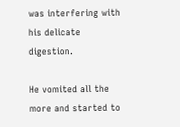was interfering with his delicate digestion.

He vomited all the more and started to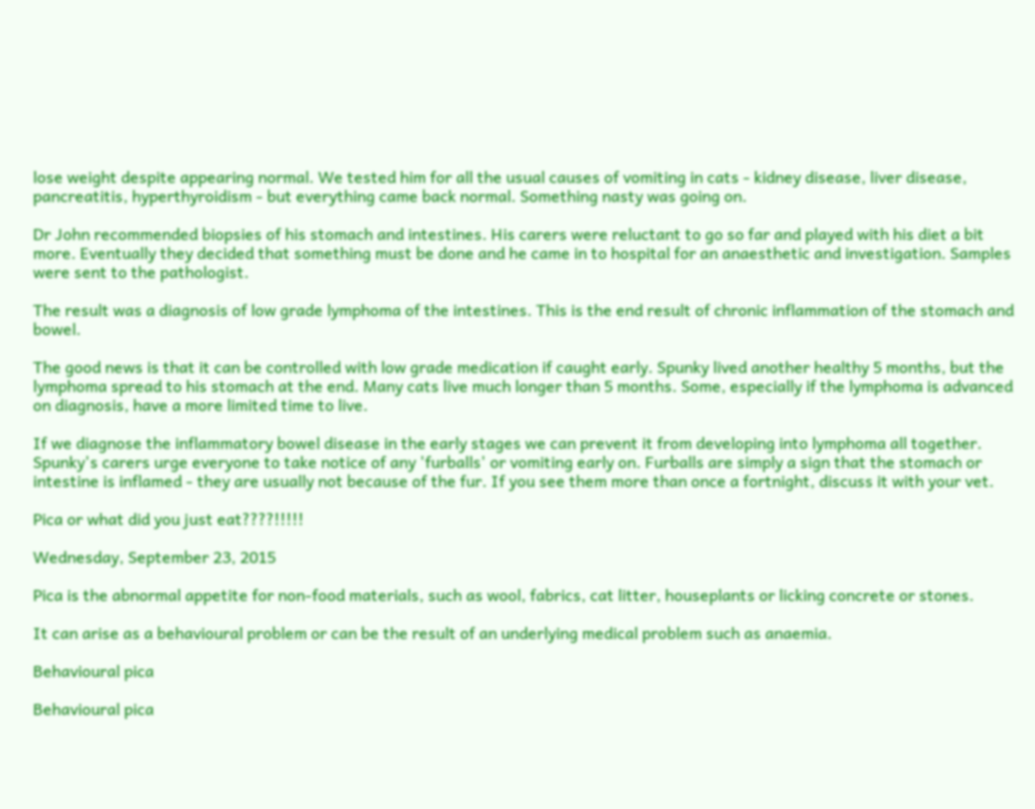lose weight despite appearing normal. We tested him for all the usual causes of vomiting in cats - kidney disease, liver disease, pancreatitis, hyperthyroidism - but everything came back normal. Something nasty was going on.

Dr John recommended biopsies of his stomach and intestines. His carers were reluctant to go so far and played with his diet a bit more. Eventually they decided that something must be done and he came in to hospital for an anaesthetic and investigation. Samples were sent to the pathologist.

The result was a diagnosis of low grade lymphoma of the intestines. This is the end result of chronic inflammation of the stomach and bowel.

The good news is that it can be controlled with low grade medication if caught early. Spunky lived another healthy 5 months, but the lymphoma spread to his stomach at the end. Many cats live much longer than 5 months. Some, especially if the lymphoma is advanced on diagnosis, have a more limited time to live.

If we diagnose the inflammatory bowel disease in the early stages we can prevent it from developing into lymphoma all together. Spunky's carers urge everyone to take notice of any 'furballs' or vomiting early on. Furballs are simply a sign that the stomach or intestine is inflamed - they are usually not because of the fur. If you see them more than once a fortnight, discuss it with your vet.

Pica or what did you just eat????!!!!!

Wednesday, September 23, 2015

Pica is the abnormal appetite for non-food materials, such as wool, fabrics, cat litter, houseplants or licking concrete or stones.

It can arise as a behavioural problem or can be the result of an underlying medical problem such as anaemia.

Behavioural pica

Behavioural pica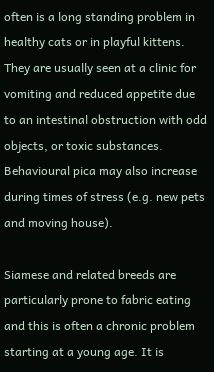often is a long standing problem in healthy cats or in playful kittens. They are usually seen at a clinic for vomiting and reduced appetite due to an intestinal obstruction with odd objects, or toxic substances. Behavioural pica may also increase during times of stress (e.g. new pets and moving house).

Siamese and related breeds are particularly prone to fabric eating and this is often a chronic problem starting at a young age. It is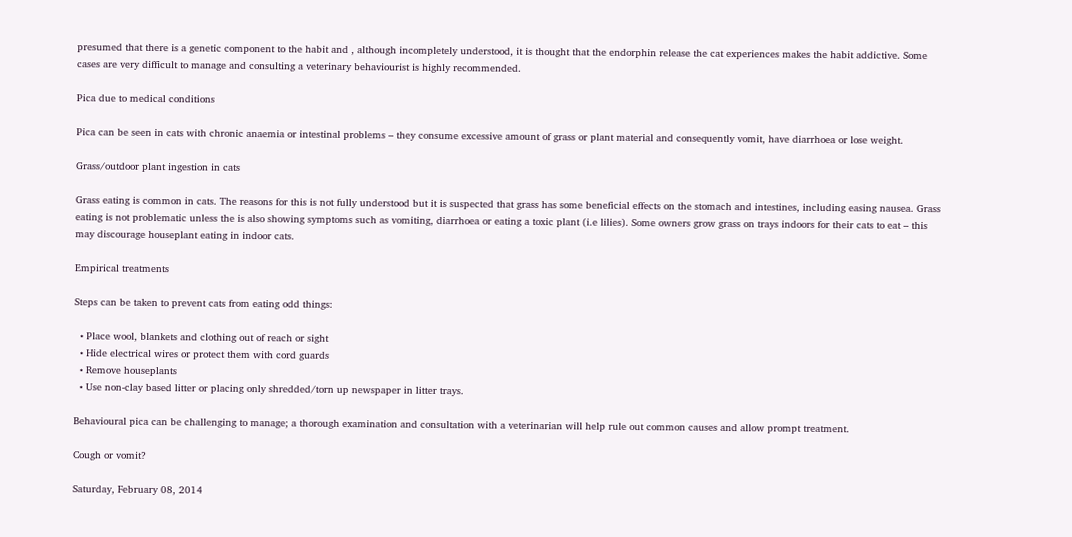presumed that there is a genetic component to the habit and , although incompletely understood, it is thought that the endorphin release the cat experiences makes the habit addictive. Some cases are very difficult to manage and consulting a veterinary behaviourist is highly recommended.

Pica due to medical conditions

Pica can be seen in cats with chronic anaemia or intestinal problems – they consume excessive amount of grass or plant material and consequently vomit, have diarrhoea or lose weight.

Grass/outdoor plant ingestion in cats

Grass eating is common in cats. The reasons for this is not fully understood but it is suspected that grass has some beneficial effects on the stomach and intestines, including easing nausea. Grass eating is not problematic unless the is also showing symptoms such as vomiting, diarrhoea or eating a toxic plant (i.e lilies). Some owners grow grass on trays indoors for their cats to eat – this may discourage houseplant eating in indoor cats.

Empirical treatments

Steps can be taken to prevent cats from eating odd things:

  • Place wool, blankets and clothing out of reach or sight
  • Hide electrical wires or protect them with cord guards
  • Remove houseplants
  • Use non-clay based litter or placing only shredded/torn up newspaper in litter trays.

Behavioural pica can be challenging to manage; a thorough examination and consultation with a veterinarian will help rule out common causes and allow prompt treatment.

Cough or vomit?

Saturday, February 08, 2014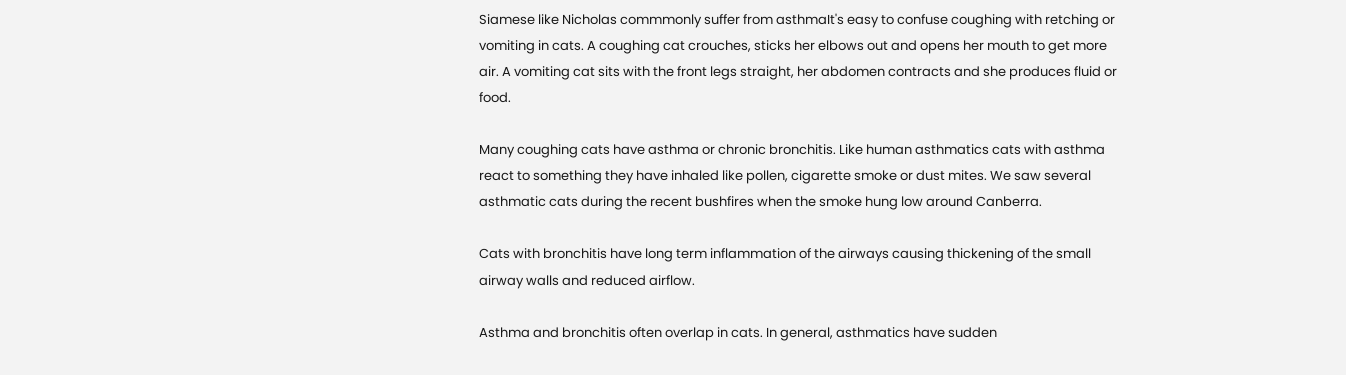Siamese like Nicholas commmonly suffer from asthmaIt's easy to confuse coughing with retching or vomiting in cats. A coughing cat crouches, sticks her elbows out and opens her mouth to get more air. A vomiting cat sits with the front legs straight, her abdomen contracts and she produces fluid or food.

Many coughing cats have asthma or chronic bronchitis. Like human asthmatics cats with asthma react to something they have inhaled like pollen, cigarette smoke or dust mites. We saw several asthmatic cats during the recent bushfires when the smoke hung low around Canberra.

Cats with bronchitis have long term inflammation of the airways causing thickening of the small airway walls and reduced airflow.

Asthma and bronchitis often overlap in cats. In general, asthmatics have sudden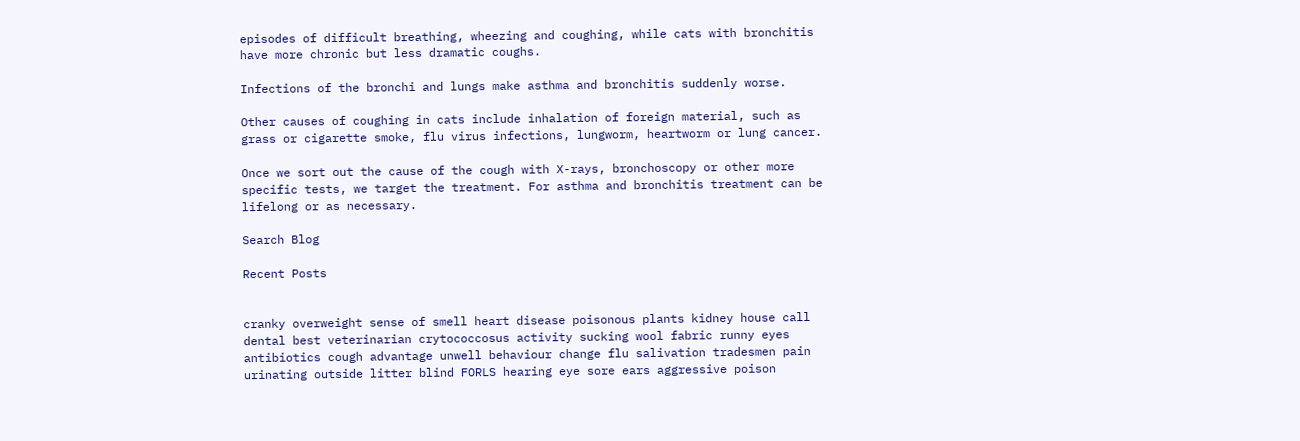episodes of difficult breathing, wheezing and coughing, while cats with bronchitis have more chronic but less dramatic coughs.

Infections of the bronchi and lungs make asthma and bronchitis suddenly worse.

Other causes of coughing in cats include inhalation of foreign material, such as grass or cigarette smoke, flu virus infections, lungworm, heartworm or lung cancer.

Once we sort out the cause of the cough with X-rays, bronchoscopy or other more specific tests, we target the treatment. For asthma and bronchitis treatment can be lifelong or as necessary.

Search Blog

Recent Posts


cranky overweight sense of smell heart disease poisonous plants kidney house call dental best veterinarian crytococcosus activity sucking wool fabric runny eyes antibiotics cough advantage unwell behaviour change flu salivation tradesmen pain urinating outside litter blind FORLS hearing eye sore ears aggressive poison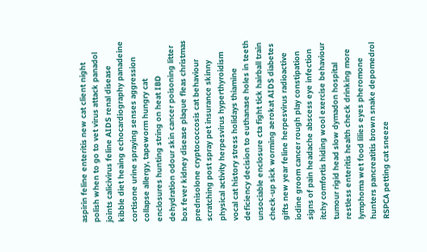aspirin feline enteritis new cat client night polish when to go to vet virus attack panadol joints calicivirus feline AIDS renal disease kibble diet heaing echocardiography panadeine cortisone urine spraying senses aggression collapse allergy, tapeworm hungry cat enclosures hunting string on heat IBD dehydration odour skin cancer poisoning litter box fever kidney disease plaque fleas christmas prednisolone cryptococcosis cat behaviour scratching post spray pet insurance skinny physical activity herpesvirus hyperthyroidism vocal cat history stress holidays thiamine deficiency decision to euthanase holes in teeth unsociable enclosure cta fight tick hairball train check-up sick worming aerokat AIDS diabetes gifts new year feline herpesvirus radioactive iodine groom cancer rough play constipation signs of pain headache abscess eye infection itchy comfortis hiding wool exercise behaviour tumour rigid head slow dymadon hospital restless enteritis health check drinking more lymphoma wet food lilies eyes pheromone hunters pancreatitis brown snake depomedrol RSPCA petting cat sneeze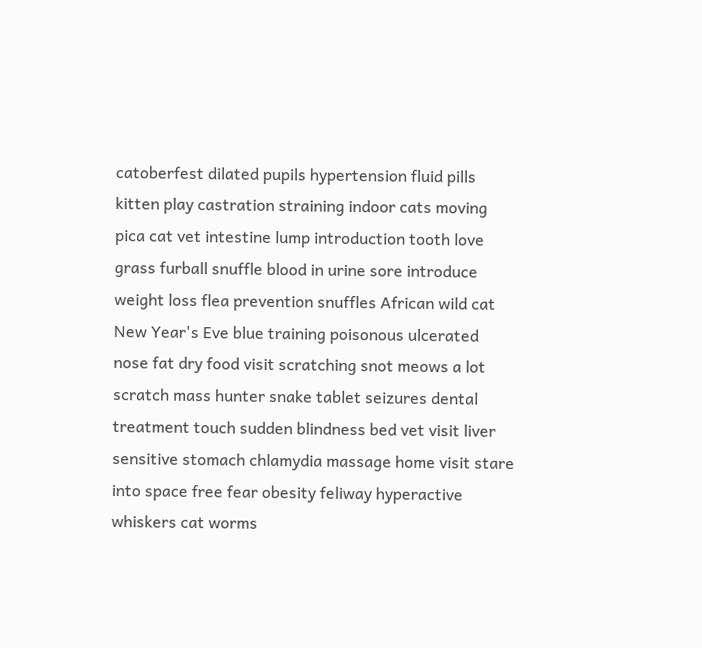catoberfest dilated pupils hypertension fluid pills kitten play castration straining indoor cats moving pica cat vet intestine lump introduction tooth love grass furball snuffle blood in urine sore introduce weight loss flea prevention snuffles African wild cat New Year's Eve blue training poisonous ulcerated nose fat dry food visit scratching snot meows a lot scratch mass hunter snake tablet seizures dental treatment touch sudden blindness bed vet visit liver sensitive stomach chlamydia massage home visit stare into space free fear obesity feliway hyperactive whiskers cat worms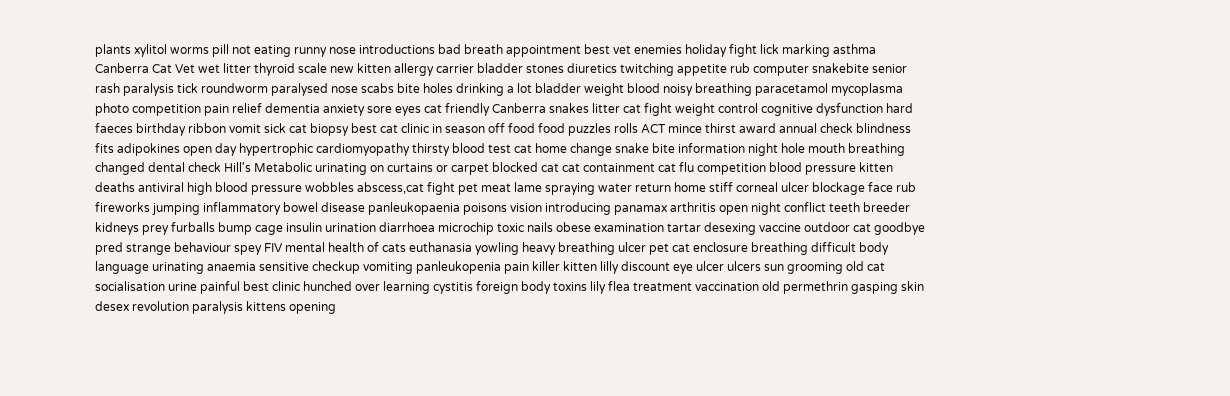plants xylitol worms pill not eating runny nose introductions bad breath appointment best vet enemies holiday fight lick marking asthma Canberra Cat Vet wet litter thyroid scale new kitten allergy carrier bladder stones diuretics twitching appetite rub computer snakebite senior rash paralysis tick roundworm paralysed nose scabs bite holes drinking a lot bladder weight blood noisy breathing paracetamol mycoplasma photo competition pain relief dementia anxiety sore eyes cat friendly Canberra snakes litter cat fight weight control cognitive dysfunction hard faeces birthday ribbon vomit sick cat biopsy best cat clinic in season off food food puzzles rolls ACT mince thirst award annual check blindness fits adipokines open day hypertrophic cardiomyopathy thirsty blood test cat home change snake bite information night hole mouth breathing changed dental check Hill's Metabolic urinating on curtains or carpet blocked cat cat containment cat flu competition blood pressure kitten deaths antiviral high blood pressure wobbles abscess,cat fight pet meat lame spraying water return home stiff corneal ulcer blockage face rub fireworks jumping inflammatory bowel disease panleukopaenia poisons vision introducing panamax arthritis open night conflict teeth breeder kidneys prey furballs bump cage insulin urination diarrhoea microchip toxic nails obese examination tartar desexing vaccine outdoor cat goodbye pred strange behaviour spey FIV mental health of cats euthanasia yowling heavy breathing ulcer pet cat enclosure breathing difficult body language urinating anaemia sensitive checkup vomiting panleukopenia pain killer kitten lilly discount eye ulcer ulcers sun grooming old cat socialisation urine painful best clinic hunched over learning cystitis foreign body toxins lily flea treatment vaccination old permethrin gasping skin desex revolution paralysis kittens opening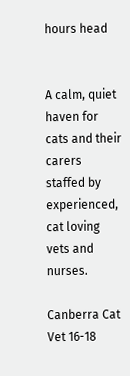hours head


A calm, quiet haven for cats and their carers staffed by experienced, cat loving vets and nurses.

Canberra Cat Vet 16-18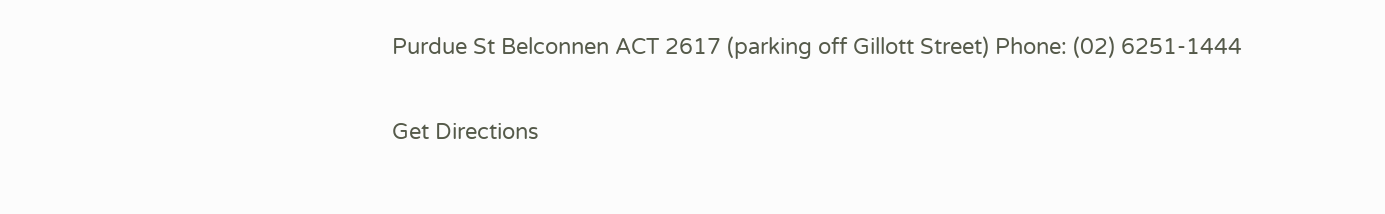Purdue St Belconnen ACT 2617 (parking off Gillott Street) Phone: (02) 6251-1444

Get Directions